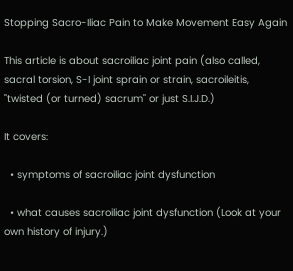Stopping Sacro-Iliac Pain to Make Movement Easy Again

This article is about sacroiliac joint pain (also called, sacral torsion, S-I joint sprain or strain, sacroileitis, "twisted (or turned) sacrum" or just S.I.J.D.)

It covers:

  • symptoms of sacroiliac joint dysfunction

  • what causes sacroiliac joint dysfunction (Look at your own history of injury.)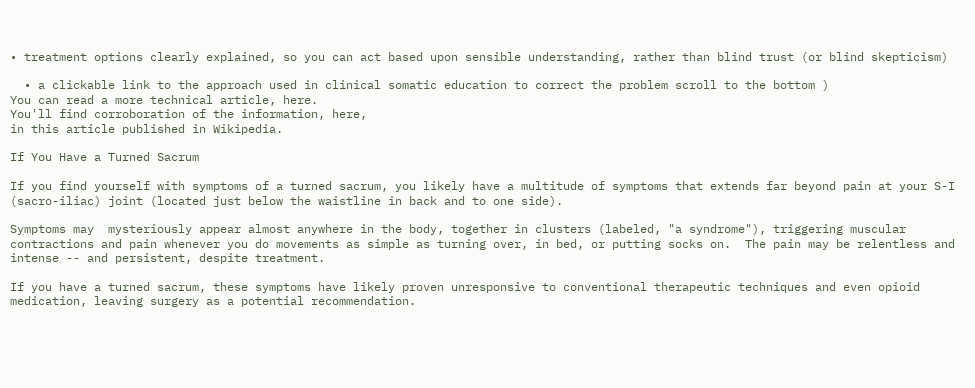• treatment options clearly explained, so you can act based upon sensible understanding, rather than blind trust (or blind skepticism)

  • a clickable link to the approach used in clinical somatic education to correct the problem scroll to the bottom )
You can read a more technical article, here.
You'll find corroboration of the information, here,
in this article published in Wikipedia.

If You Have a Turned Sacrum

If you find yourself with symptoms of a turned sacrum, you likely have a multitude of symptoms that extends far beyond pain at your S-I (sacro-iliac) joint (located just below the waistline in back and to one side).

Symptoms may  mysteriously appear almost anywhere in the body, together in clusters (labeled, "a syndrome"), triggering muscular contractions and pain whenever you do movements as simple as turning over, in bed, or putting socks on.  The pain may be relentless and intense -- and persistent, despite treatment.

If you have a turned sacrum, these symptoms have likely proven unresponsive to conventional therapeutic techniques and even opioid medication, leaving surgery as a potential recommendation.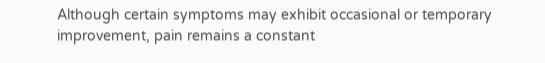Although certain symptoms may exhibit occasional or temporary improvement, pain remains a constant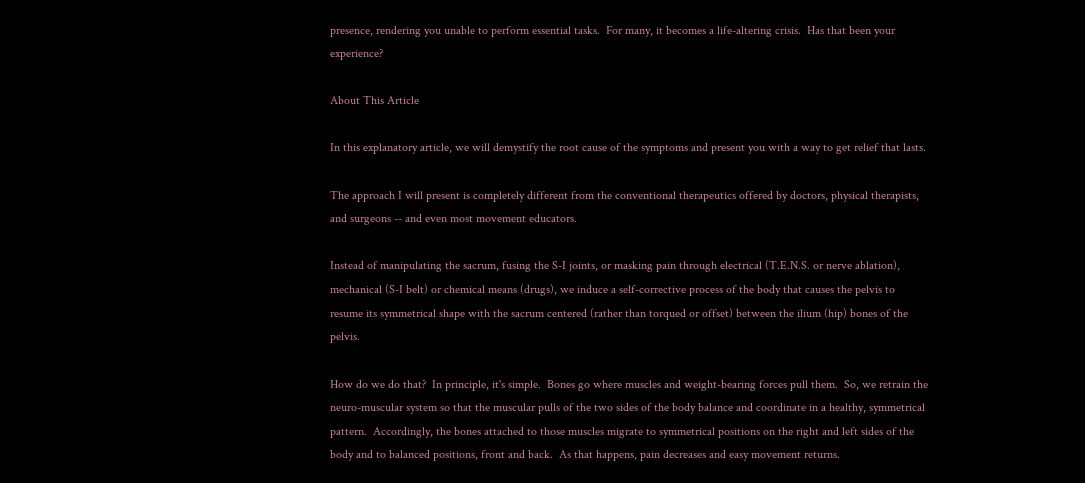presence, rendering you unable to perform essential tasks.  For many, it becomes a life-altering crisis.  Has that been your experience?

About This Article

In this explanatory article, we will demystify the root cause of the symptoms and present you with a way to get relief that lasts.

The approach I will present is completely different from the conventional therapeutics offered by doctors, physical therapists, and surgeons -- and even most movement educators.

Instead of manipulating the sacrum, fusing the S-I joints, or masking pain through electrical (T.E.N.S. or nerve ablation), mechanical (S-I belt) or chemical means (drugs), we induce a self-corrective process of the body that causes the pelvis to resume its symmetrical shape with the sacrum centered (rather than torqued or offset) between the ilium (hip) bones of the pelvis.

How do we do that?  In principle, it's simple.  Bones go where muscles and weight-bearing forces pull them.  So, we retrain the neuro-muscular system so that the muscular pulls of the two sides of the body balance and coordinate in a healthy, symmetrical pattern.  Accordingly, the bones attached to those muscles migrate to symmetrical positions on the right and left sides of the body and to balanced positions, front and back.  As that happens, pain decreases and easy movement returns.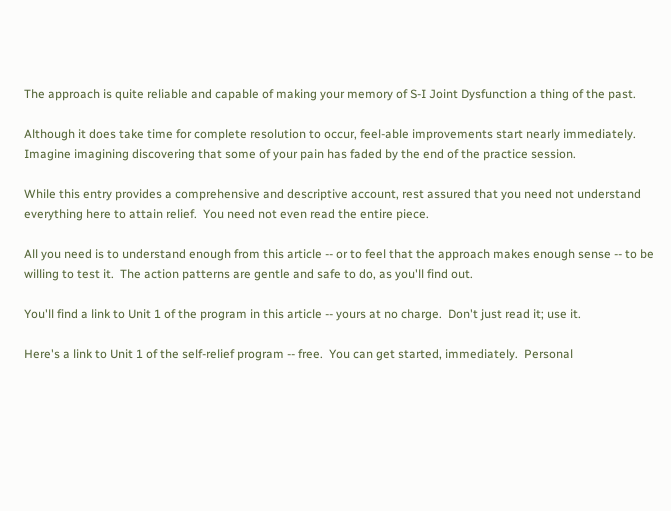The approach is quite reliable and capable of making your memory of S-I Joint Dysfunction a thing of the past.

Although it does take time for complete resolution to occur, feel-able improvements start nearly immediately.  Imagine imagining discovering that some of your pain has faded by the end of the practice session.

While this entry provides a comprehensive and descriptive account, rest assured that you need not understand everything here to attain relief.  You need not even read the entire piece.

All you need is to understand enough from this article -- or to feel that the approach makes enough sense -- to be willing to test it.  The action patterns are gentle and safe to do, as you'll find out.

You'll find a link to Unit 1 of the program in this article -- yours at no charge.  Don't just read it; use it.

Here's a link to Unit 1 of the self-relief program -- free.  You can get started, immediately.  Personal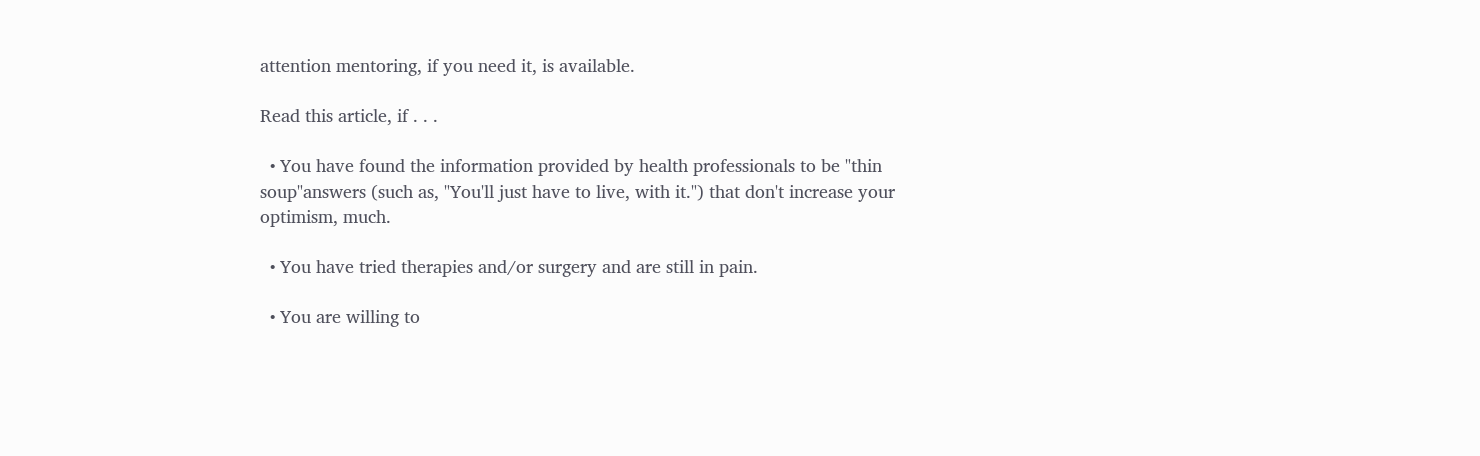attention mentoring, if you need it, is available.

Read this article, if . . .

  • You have found the information provided by health professionals to be "thin soup"answers (such as, "You'll just have to live, with it.") that don't increase your optimism, much.

  • You have tried therapies and/or surgery and are still in pain.

  • You are willing to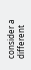consider a different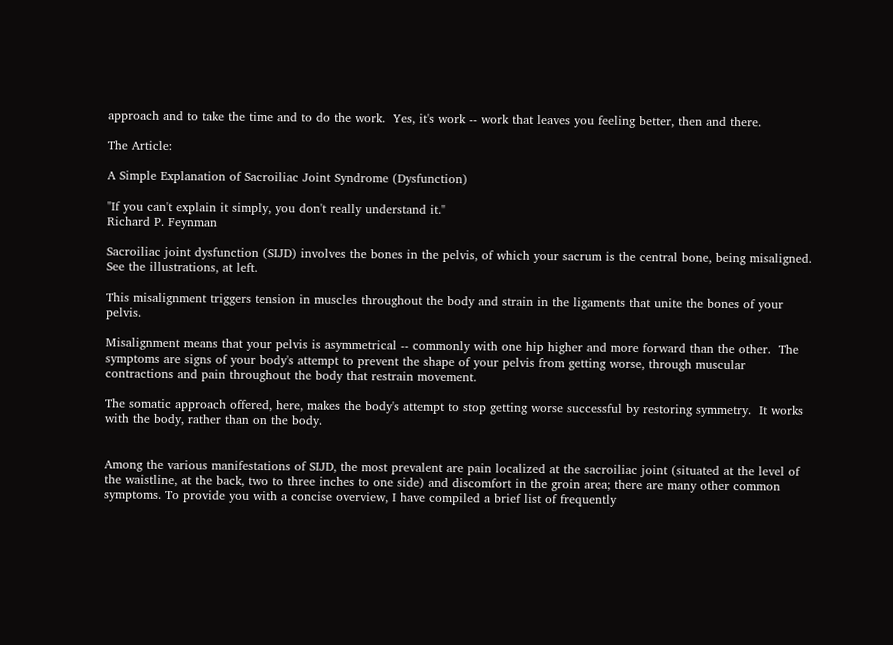approach and to take the time and to do the work.  Yes, it's work -- work that leaves you feeling better, then and there.

The Article:

A Simple Explanation of Sacroiliac Joint Syndrome (Dysfunction)

"If you can't explain it simply, you don't really understand it."
Richard P. Feynman

Sacroiliac joint dysfunction (SIJD) involves the bones in the pelvis, of which your sacrum is the central bone, being misaligned.  See the illustrations, at left.

This misalignment triggers tension in muscles throughout the body and strain in the ligaments that unite the bones of your pelvis.

Misalignment means that your pelvis is asymmetrical -- commonly with one hip higher and more forward than the other.  The symptoms are signs of your body's attempt to prevent the shape of your pelvis from getting worse, through muscular contractions and pain throughout the body that restrain movement.

The somatic approach offered, here, makes the body's attempt to stop getting worse successful by restoring symmetry.  It works with the body, rather than on the body.


Among the various manifestations of SIJD, the most prevalent are pain localized at the sacroiliac joint (situated at the level of the waistline, at the back, two to three inches to one side) and discomfort in the groin area; there are many other common symptoms. To provide you with a concise overview, I have compiled a brief list of frequently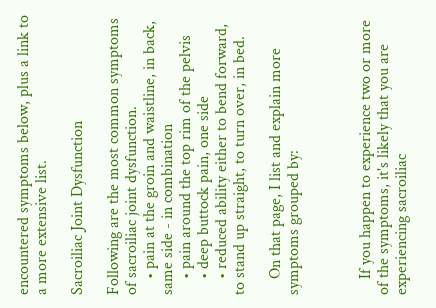encountered symptoms below, plus a link to a more extensive list.

Sacroiliac Joint Dysfunction

Following are the most common symptoms of sacroiliac joint dysfunction.
    • pain at the groin and waistline, in back, same side - in combination
    • pain around the top rim of the pelvis
    • deep buttock pain, one side
    • reduced ability either to bend forward, to stand up straight, to turn over, in bed.

    On that page, I list and explain more symptoms grouped by:



    If you happen to experience two or more of the symptoms, it's likely that you are experiencing sacroiliac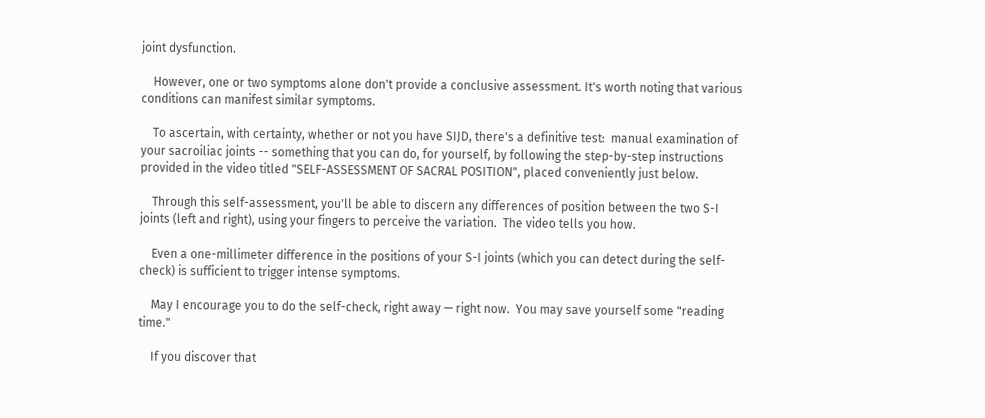joint dysfunction.

    However, one or two symptoms alone don't provide a conclusive assessment. It's worth noting that various conditions can manifest similar symptoms.

    To ascertain, with certainty, whether or not you have SIJD, there's a definitive test:  manual examination of your sacroiliac joints -- something that you can do, for yourself, by following the step-by-step instructions provided in the video titled "SELF-ASSESSMENT OF SACRAL POSITION", placed conveniently just below.

    Through this self-assessment, you'll be able to discern any differences of position between the two S-I joints (left and right), using your fingers to perceive the variation.  The video tells you how.

    Even a one-millimeter difference in the positions of your S-I joints (which you can detect during the self-check) is sufficient to trigger intense symptoms.

    May I encourage you to do the self-check, right away — right now.  You may save yourself some "reading time."

    If you discover that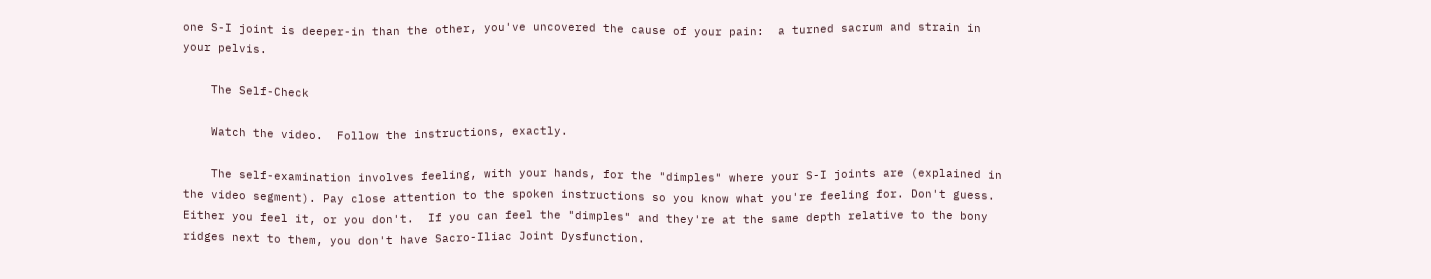one S-I joint is deeper-in than the other, you've uncovered the cause of your pain:  a turned sacrum and strain in your pelvis.

    The Self-Check

    Watch the video.  Follow the instructions, exactly.

    The self-examination involves feeling, with your hands, for the "dimples" where your S-I joints are (explained in the video segment). Pay close attention to the spoken instructions so you know what you're feeling for. Don't guess. Either you feel it, or you don't.  If you can feel the "dimples" and they're at the same depth relative to the bony ridges next to them, you don't have Sacro-Iliac Joint Dysfunction.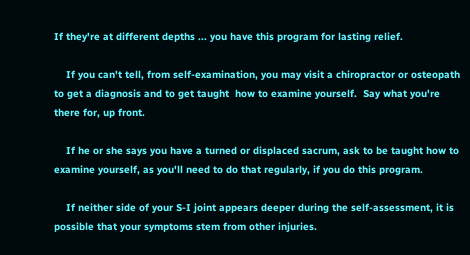If they're at different depths ... you have this program for lasting relief.

    If you can't tell, from self-examination, you may visit a chiropractor or osteopath to get a diagnosis and to get taught  how to examine yourself.  Say what you're there for, up front.

    If he or she says you have a turned or displaced sacrum, ask to be taught how to examine yourself, as you'll need to do that regularly, if you do this program.

    If neither side of your S-I joint appears deeper during the self-assessment, it is possible that your symptoms stem from other injuries.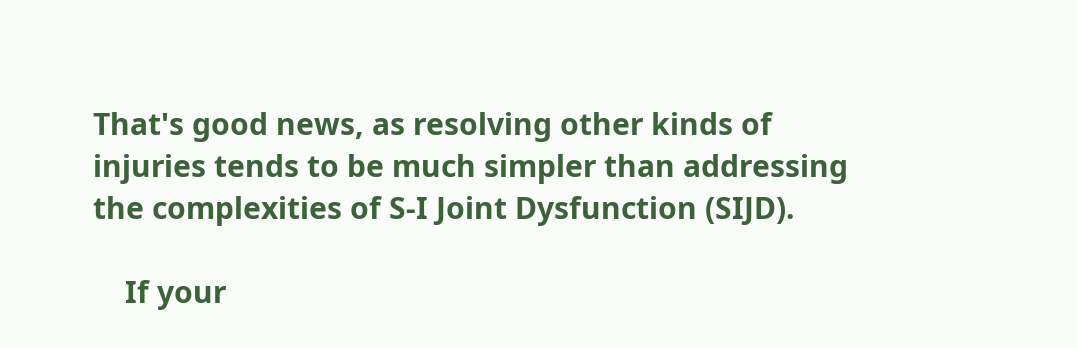That's good news, as resolving other kinds of injuries tends to be much simpler than addressing the complexities of S-I Joint Dysfunction (SIJD).

    If your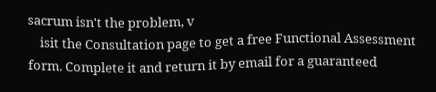sacrum isn't the problem, v
    isit the Consultation page to get a free Functional Assessment form. Complete it and return it by email for a guaranteed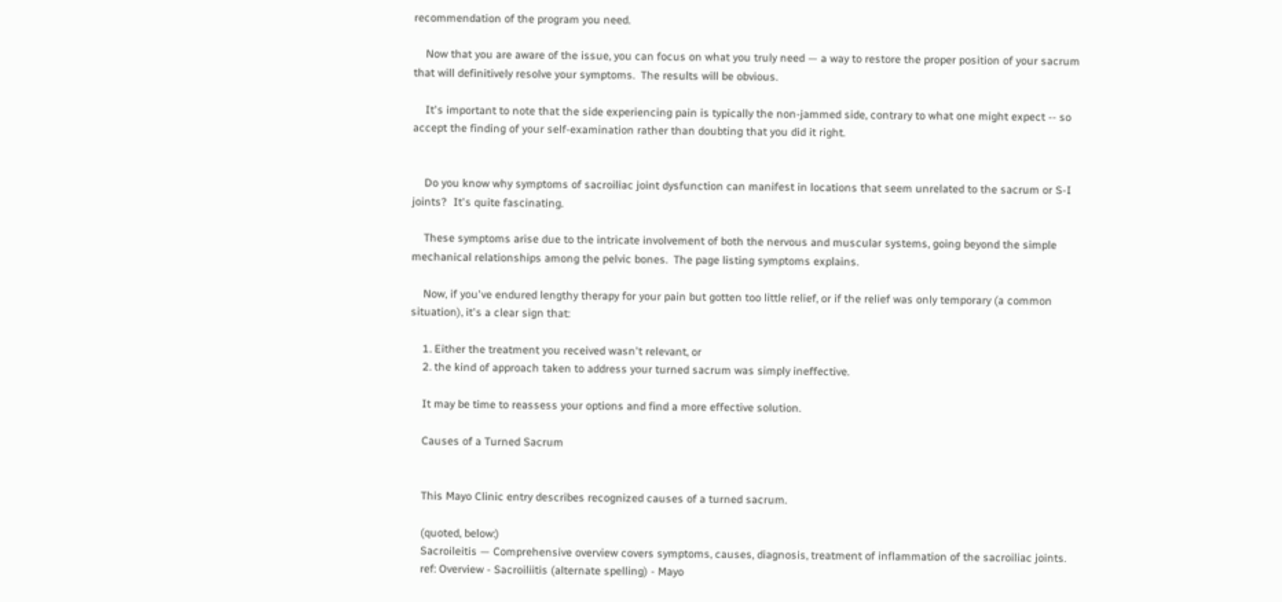recommendation of the program you need.

    Now that you are aware of the issue, you can focus on what you truly need — a way to restore the proper position of your sacrum that will definitively resolve your symptoms.  The results will be obvious.

    It's important to note that the side experiencing pain is typically the non-jammed side, contrary to what one might expect -- so accept the finding of your self-examination rather than doubting that you did it right.


    Do you know why symptoms of sacroiliac joint dysfunction can manifest in locations that seem unrelated to the sacrum or S-I joints?  It's quite fascinating.

    These symptoms arise due to the intricate involvement of both the nervous and muscular systems, going beyond the simple mechanical relationships among the pelvic bones.  The page listing symptoms explains.

    Now, if you've endured lengthy therapy for your pain but gotten too little relief, or if the relief was only temporary (a common situation), it's a clear sign that:

    1. Either the treatment you received wasn't relevant, or
    2. the kind of approach taken to address your turned sacrum was simply ineffective.

    It may be time to reassess your options and find a more effective solution.

    Causes of a Turned Sacrum


    This Mayo Clinic entry describes recognized causes of a turned sacrum.

    (quoted, below:)
    Sacroileitis — Comprehensive overview covers symptoms, causes, diagnosis, treatment of inflammation of the sacroiliac joints.
    ref: Overview - Sacroiliitis (alternate spelling) - Mayo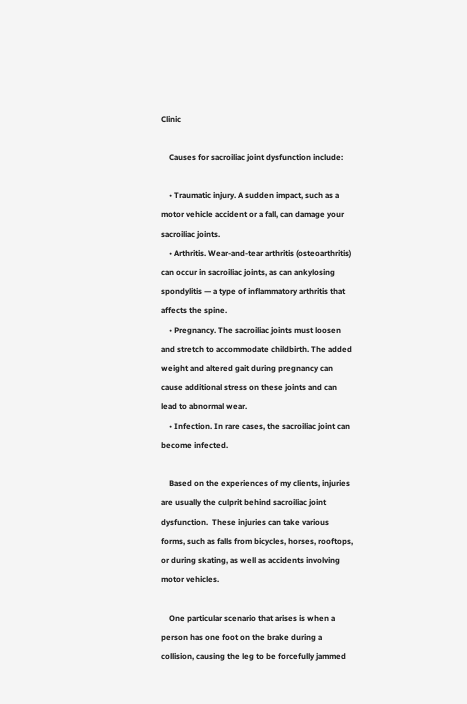Clinic

    Causes for sacroiliac joint dysfunction include:

    • Traumatic injury. A sudden impact, such as a motor vehicle accident or a fall, can damage your sacroiliac joints.
    • Arthritis. Wear-and-tear arthritis (osteoarthritis) can occur in sacroiliac joints, as can ankylosing spondylitis — a type of inflammatory arthritis that affects the spine.
    • Pregnancy. The sacroiliac joints must loosen and stretch to accommodate childbirth. The added weight and altered gait during pregnancy can cause additional stress on these joints and can lead to abnormal wear.
    • Infection. In rare cases, the sacroiliac joint can become infected.

    Based on the experiences of my clients, injuries are usually the culprit behind sacroiliac joint dysfunction.  These injuries can take various forms, such as falls from bicycles, horses, rooftops, or during skating, as well as accidents involving motor vehicles.

    One particular scenario that arises is when a person has one foot on the brake during a collision, causing the leg to be forcefully jammed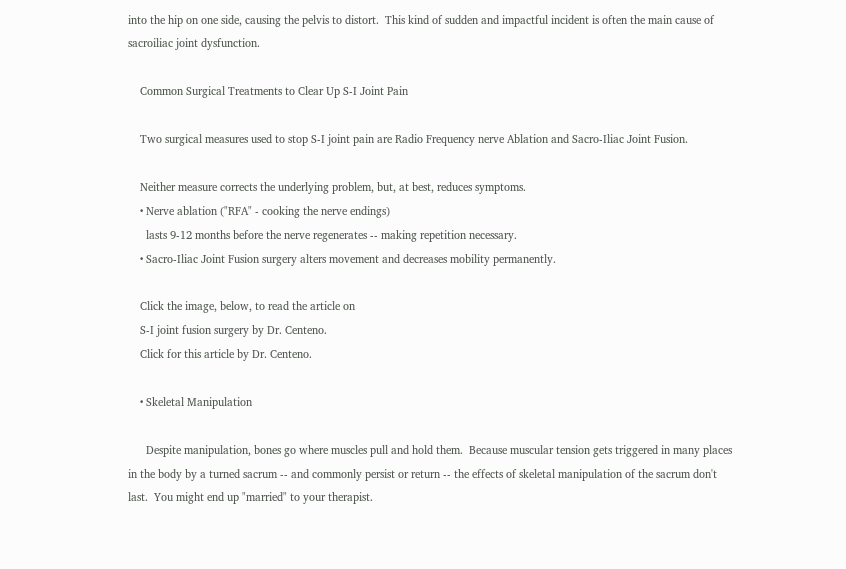into the hip on one side, causing the pelvis to distort.  This kind of sudden and impactful incident is often the main cause of sacroiliac joint dysfunction.

    Common Surgical Treatments to Clear Up S-I Joint Pain

    Two surgical measures used to stop S-I joint pain are Radio Frequency nerve Ablation and Sacro-Iliac Joint Fusion.

    Neither measure corrects the underlying problem, but, at best, reduces symptoms.
    • Nerve ablation ("RFA" - cooking the nerve endings)
      lasts 9-12 months before the nerve regenerates -- making repetition necessary.
    • Sacro-Iliac Joint Fusion surgery alters movement and decreases mobility permanently.

    Click the image, below, to read the article on
    S-I joint fusion surgery by Dr. Centeno.
    Click for this article by Dr. Centeno.

    • Skeletal Manipulation

      Despite manipulation, bones go where muscles pull and hold them.  Because muscular tension gets triggered in many places in the body by a turned sacrum -- and commonly persist or return -- the effects of skeletal manipulation of the sacrum don't last.  You might end up "married" to your therapist.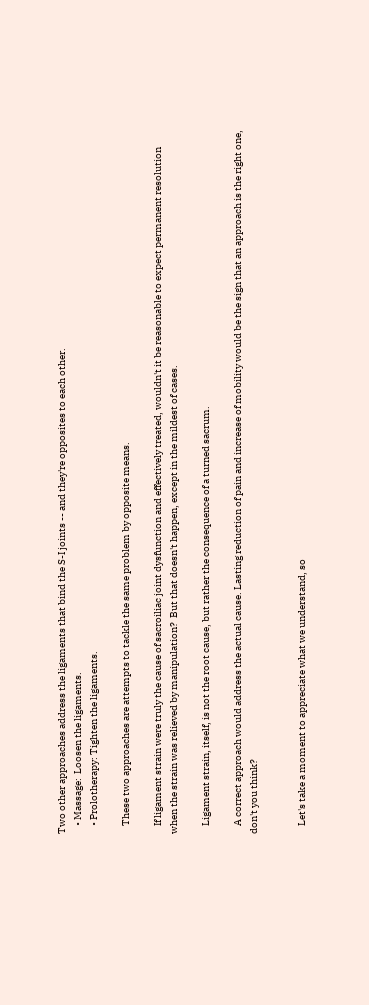Two other approaches address the ligaments that bind the S-I joints -- and they're opposites to each other.
    • Massage:  Loosen the ligaments.
    • Prolotherapy: Tighten the ligaments.

    These two approaches are attempts to tackle the same problem by opposite means.

    If ligament strain were truly the cause of sacroiliac joint dysfunction and effectively treated, wouldn't it be reasonable to expect permanent resolution when the strain was relieved by manipulation?  But that doesn't happen, except in the mildest of cases.

    Ligament strain, itself, is not the root cause, but rather the consequence of a turned sacrum.

    A correct approach would address the actual cause. Lasting reduction of pain and increase of mobility would be the sign that an approach is the right one, don't you think?


    Let's take a moment to appreciate what we understand, so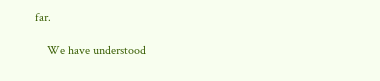far.

    We have understood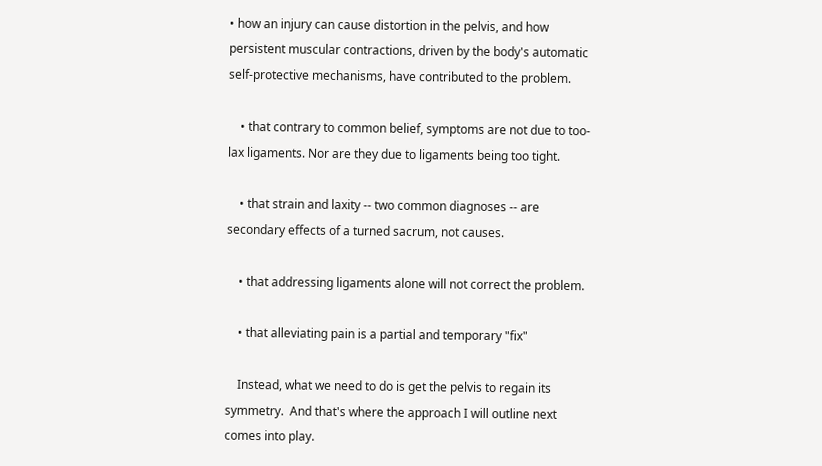• how an injury can cause distortion in the pelvis, and how persistent muscular contractions, driven by the body's automatic self-protective mechanisms, have contributed to the problem.

    • that contrary to common belief, symptoms are not due to too-lax ligaments. Nor are they due to ligaments being too tight.

    • that strain and laxity -- two common diagnoses -- are secondary effects of a turned sacrum, not causes.

    • that addressing ligaments alone will not correct the problem.

    • that alleviating pain is a partial and temporary "fix"

    Instead, what we need to do is get the pelvis to regain its symmetry.  And that's where the approach I will outline next comes into play.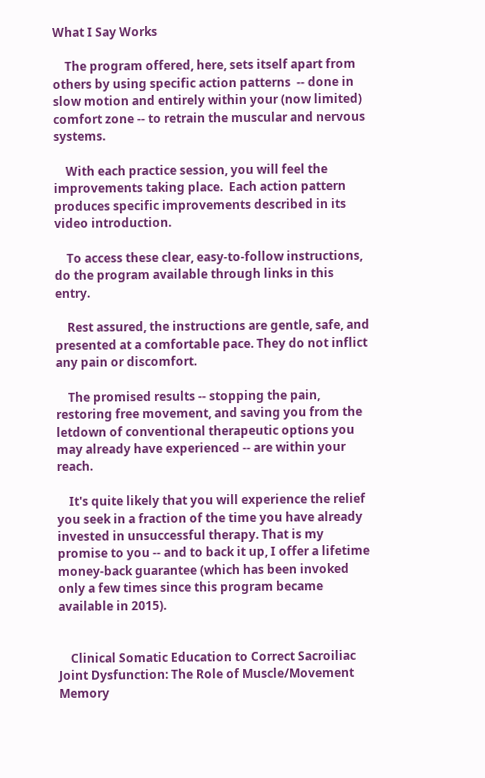What I Say Works

    The program offered, here, sets itself apart from others by using specific action patterns  -- done in slow motion and entirely within your (now limited) comfort zone -- to retrain the muscular and nervous systems.

    With each practice session, you will feel the improvements taking place.  Each action pattern produces specific improvements described in its video introduction.

    To access these clear, easy-to-follow instructions, do the program available through links in this entry.

    Rest assured, the instructions are gentle, safe, and presented at a comfortable pace. They do not inflict any pain or discomfort.

    The promised results -- stopping the pain, restoring free movement, and saving you from the letdown of conventional therapeutic options you may already have experienced -- are within your reach.

    It's quite likely that you will experience the relief you seek in a fraction of the time you have already invested in unsuccessful therapy. That is my promise to you -- and to back it up, I offer a lifetime money-back guarantee (which has been invoked only a few times since this program became available in 2015).


    Clinical Somatic Education to Correct Sacroiliac Joint Dysfunction: The Role of Muscle/Movement Memory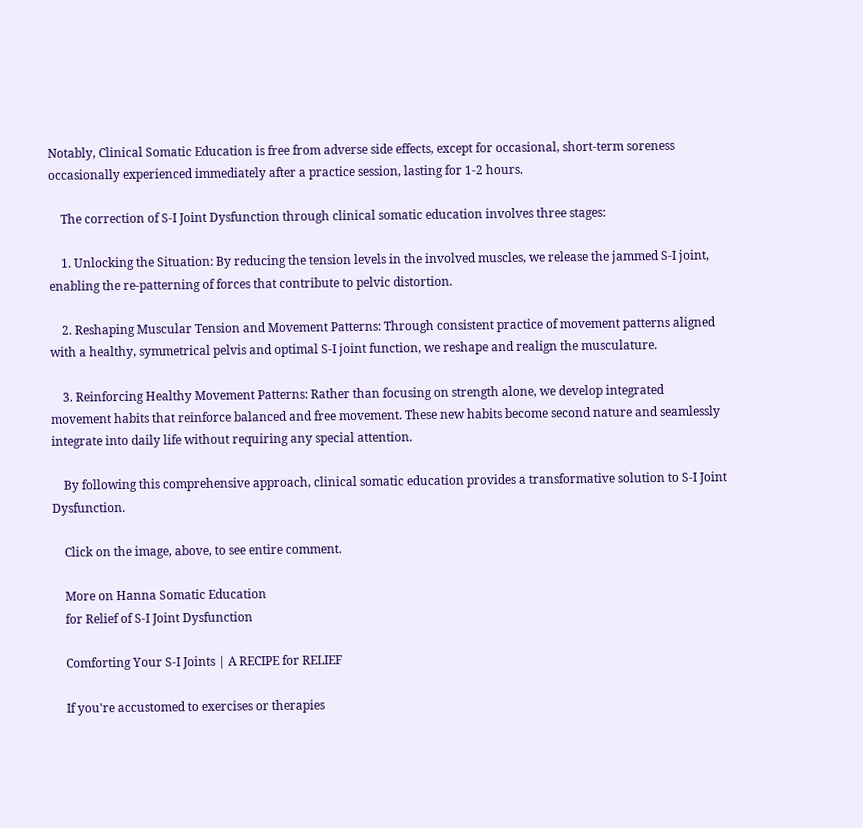Notably, Clinical Somatic Education is free from adverse side effects, except for occasional, short-term soreness occasionally experienced immediately after a practice session, lasting for 1-2 hours.

    The correction of S-I Joint Dysfunction through clinical somatic education involves three stages:

    1. Unlocking the Situation: By reducing the tension levels in the involved muscles, we release the jammed S-I joint, enabling the re-patterning of forces that contribute to pelvic distortion.

    2. Reshaping Muscular Tension and Movement Patterns: Through consistent practice of movement patterns aligned with a healthy, symmetrical pelvis and optimal S-I joint function, we reshape and realign the musculature.

    3. Reinforcing Healthy Movement Patterns: Rather than focusing on strength alone, we develop integrated movement habits that reinforce balanced and free movement. These new habits become second nature and seamlessly integrate into daily life without requiring any special attention.

    By following this comprehensive approach, clinical somatic education provides a transformative solution to S-I Joint Dysfunction.

    Click on the image, above, to see entire comment.

    More on Hanna Somatic Education
    for Relief of S-I Joint Dysfunction

    Comforting Your S-I Joints | A RECIPE for RELIEF

    If you're accustomed to exercises or therapies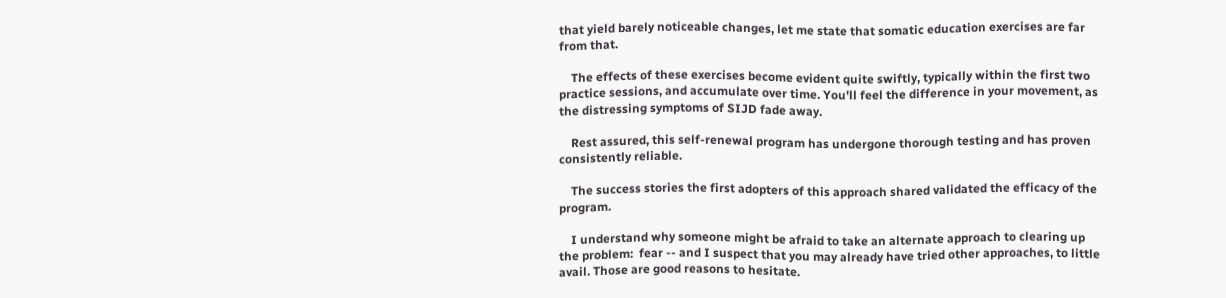that yield barely noticeable changes, let me state that somatic education exercises are far from that.

    The effects of these exercises become evident quite swiftly, typically within the first two practice sessions, and accumulate over time. You'll feel the difference in your movement, as the distressing symptoms of SIJD fade away.

    Rest assured, this self-renewal program has undergone thorough testing and has proven consistently reliable.

    The success stories the first adopters of this approach shared validated the efficacy of the program.

    I understand why someone might be afraid to take an alternate approach to clearing up the problem:  fear -- and I suspect that you may already have tried other approaches, to little avail. Those are good reasons to hesitate.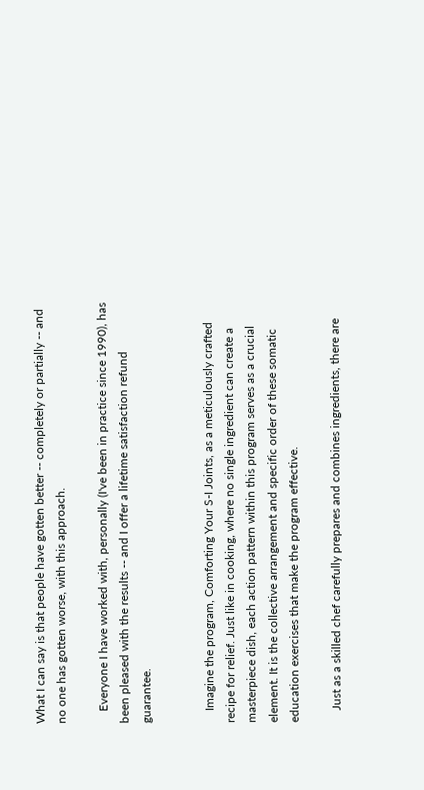What I can say is that people have gotten better -- completely or partially -- and no one has gotten worse, with this approach.

    Everyone I have worked with, personally (I've been in practice since 1990), has been pleased with the results -- and I offer a lifetime satisfaction refund guarantee.


    Imagine the program, Comforting Your S-I Joints, as a meticulously crafted recipe for relief. Just like in cooking, where no single ingredient can create a masterpiece dish, each action pattern within this program serves as a crucial element. It is the collective arrangement and specific order of these somatic education exercises that make the program effective.

    Just as a skilled chef carefully prepares and combines ingredients, there are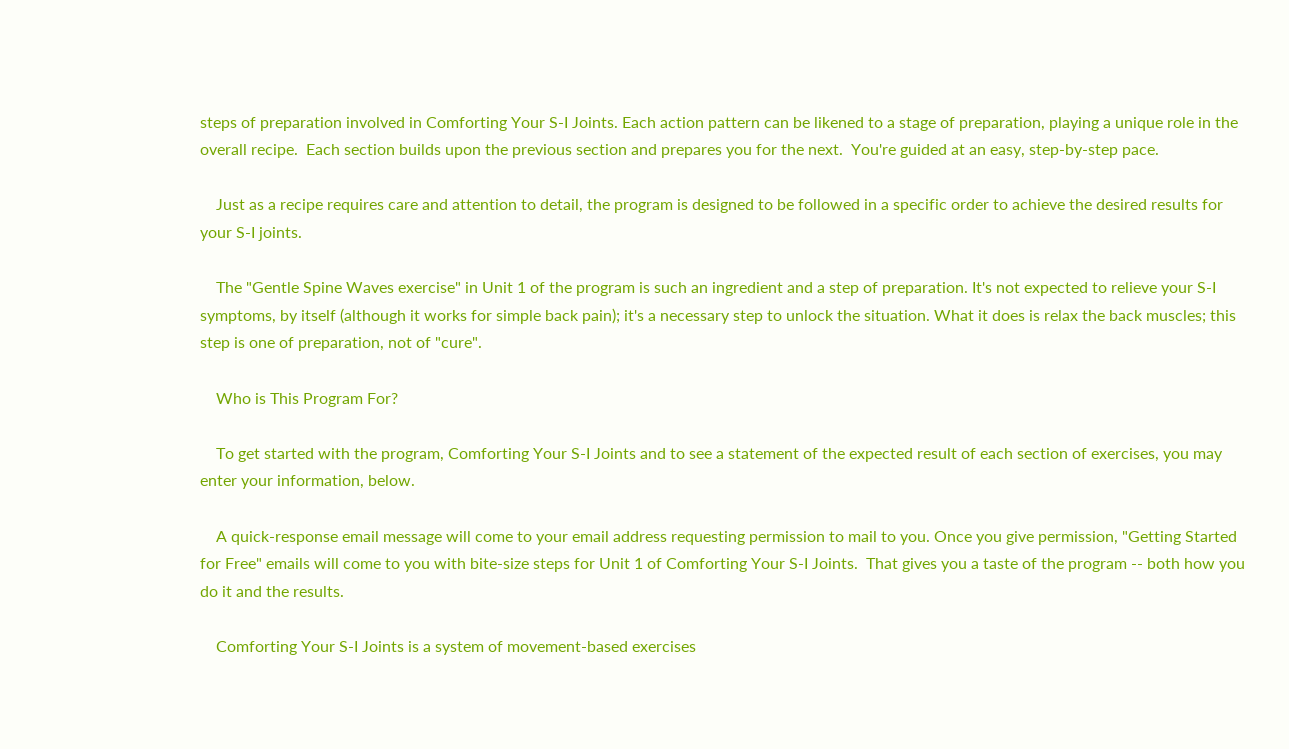steps of preparation involved in Comforting Your S-I Joints. Each action pattern can be likened to a stage of preparation, playing a unique role in the overall recipe.  Each section builds upon the previous section and prepares you for the next.  You're guided at an easy, step-by-step pace.

    Just as a recipe requires care and attention to detail, the program is designed to be followed in a specific order to achieve the desired results for your S-I joints.

    The "Gentle Spine Waves exercise" in Unit 1 of the program is such an ingredient and a step of preparation. It's not expected to relieve your S-I symptoms, by itself (although it works for simple back pain); it's a necessary step to unlock the situation. What it does is relax the back muscles; this step is one of preparation, not of "cure".

    Who is This Program For?

    To get started with the program, Comforting Your S-I Joints and to see a statement of the expected result of each section of exercises, you may enter your information, below.

    A quick-response email message will come to your email address requesting permission to mail to you. Once you give permission, "Getting Started for Free" emails will come to you with bite-size steps for Unit 1 of Comforting Your S-I Joints.  That gives you a taste of the program -- both how you do it and the results.

    Comforting Your S-I Joints is a system of movement-based exercises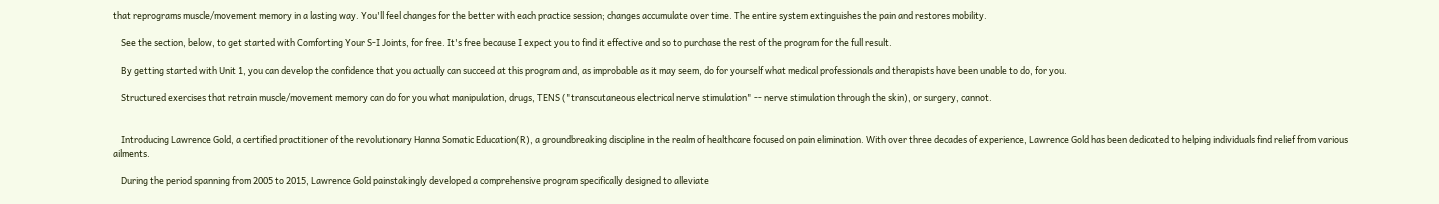that reprograms muscle/movement memory in a lasting way. You'll feel changes for the better with each practice session; changes accumulate over time. The entire system extinguishes the pain and restores mobility.

    See the section, below, to get started with Comforting Your S-I Joints, for free. It's free because I expect you to find it effective and so to purchase the rest of the program for the full result.

    By getting started with Unit 1, you can develop the confidence that you actually can succeed at this program and, as improbable as it may seem, do for yourself what medical professionals and therapists have been unable to do, for you.

    Structured exercises that retrain muscle/movement memory can do for you what manipulation, drugs, TENS ("transcutaneous electrical nerve stimulation" -- nerve stimulation through the skin), or surgery, cannot.


    Introducing Lawrence Gold, a certified practitioner of the revolutionary Hanna Somatic Education(R), a groundbreaking discipline in the realm of healthcare focused on pain elimination. With over three decades of experience, Lawrence Gold has been dedicated to helping individuals find relief from various ailments.

    During the period spanning from 2005 to 2015, Lawrence Gold painstakingly developed a comprehensive program specifically designed to alleviate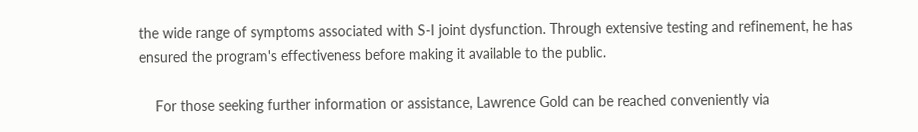the wide range of symptoms associated with S-I joint dysfunction. Through extensive testing and refinement, he has ensured the program's effectiveness before making it available to the public.

    For those seeking further information or assistance, Lawrence Gold can be reached conveniently via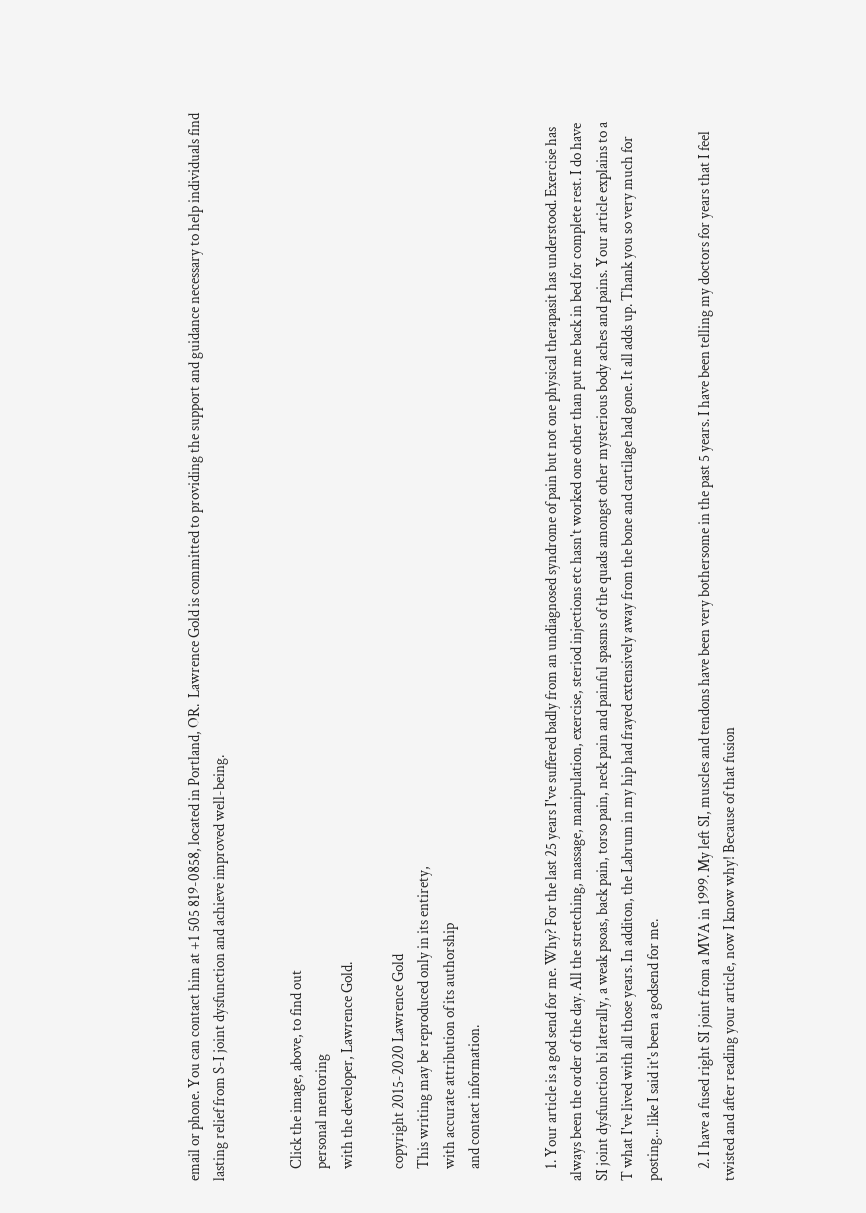email or phone. You can contact him at +1 505 819-0858, located in Portland, OR.  Lawrence Gold is committed to providing the support and guidance necessary to help individuals find lasting relief from S-I joint dysfunction and achieve improved well-being.


    Click the image, above, to find out
    personal mentoring
    with the developer, Lawrence Gold.

    copyright 2015-2020 Lawrence Gold
    This writing may be reproduced only in its entirety,
    with accurate attribution of its authorship
    and contact information.


    1. Your article is a god send for me. Why? For the last 25 years I've suffered badly from an undiagnosed syndrome of pain but not one physical therapasit has understood. Exercise has always been the order of the day. All the stretching, massage, manipulation, exercise, steriod injections etc hasn't worked one other than put me back in bed for complete rest. I do have SI joint dysfunction bi laterally, a weak psoas, back pain, torso pain, neck pain and painful spasms of the quads amongst other mysterious body aches and pains. Your article explains to a T what I've lived with all those years. In additon, the Labrum in my hip had frayed extensively away from the bone and cartilage had gone. It all adds up. Thank you so very much for posting... like I said it's been a godsend for me.

    2. I have a fused right SI joint from a MVA in 1999. My left SI, muscles and tendons have been very bothersome in the past 5 years. I have been telling my doctors for years that I feel twisted and after reading your article, now I know why! Because of that fusion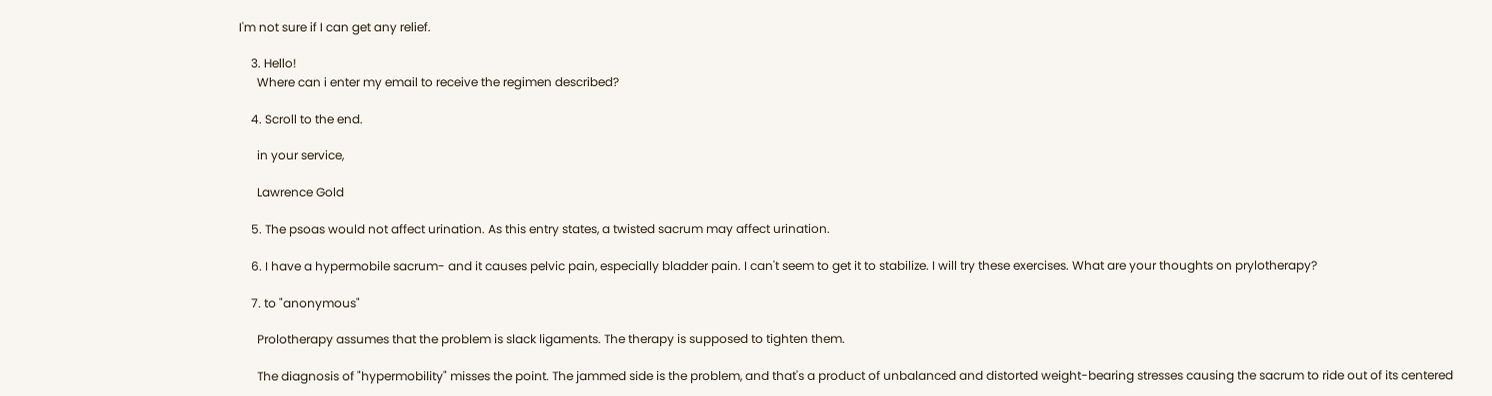I'm not sure if I can get any relief.

    3. Hello!
      Where can i enter my email to receive the regimen described?

    4. Scroll to the end.

      in your service,

      Lawrence Gold

    5. The psoas would not affect urination. As this entry states, a twisted sacrum may affect urination.

    6. I have a hypermobile sacrum- and it causes pelvic pain, especially bladder pain. I can't seem to get it to stabilize. I will try these exercises. What are your thoughts on prylotherapy?

    7. to "anonymous"

      Prolotherapy assumes that the problem is slack ligaments. The therapy is supposed to tighten them.

      The diagnosis of "hypermobility" misses the point. The jammed side is the problem, and that's a product of unbalanced and distorted weight-bearing stresses causing the sacrum to ride out of its centered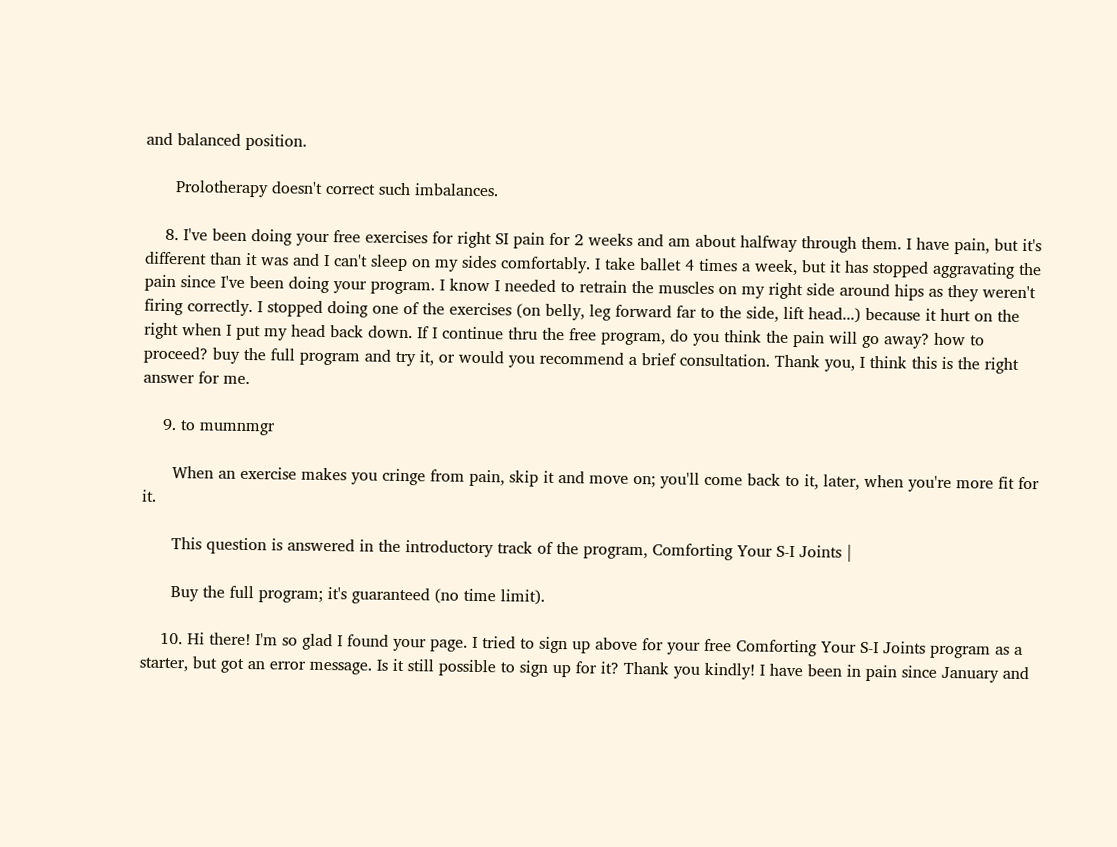and balanced position.

      Prolotherapy doesn't correct such imbalances.

    8. I've been doing your free exercises for right SI pain for 2 weeks and am about halfway through them. I have pain, but it's different than it was and I can't sleep on my sides comfortably. I take ballet 4 times a week, but it has stopped aggravating the pain since I've been doing your program. I know I needed to retrain the muscles on my right side around hips as they weren't firing correctly. I stopped doing one of the exercises (on belly, leg forward far to the side, lift head...) because it hurt on the right when I put my head back down. If I continue thru the free program, do you think the pain will go away? how to proceed? buy the full program and try it, or would you recommend a brief consultation. Thank you, I think this is the right answer for me.

    9. to mumnmgr

      When an exercise makes you cringe from pain, skip it and move on; you'll come back to it, later, when you're more fit for it.

      This question is answered in the introductory track of the program, Comforting Your S-I Joints |

      Buy the full program; it's guaranteed (no time limit).

    10. Hi there! I'm so glad I found your page. I tried to sign up above for your free Comforting Your S-I Joints program as a starter, but got an error message. Is it still possible to sign up for it? Thank you kindly! I have been in pain since January and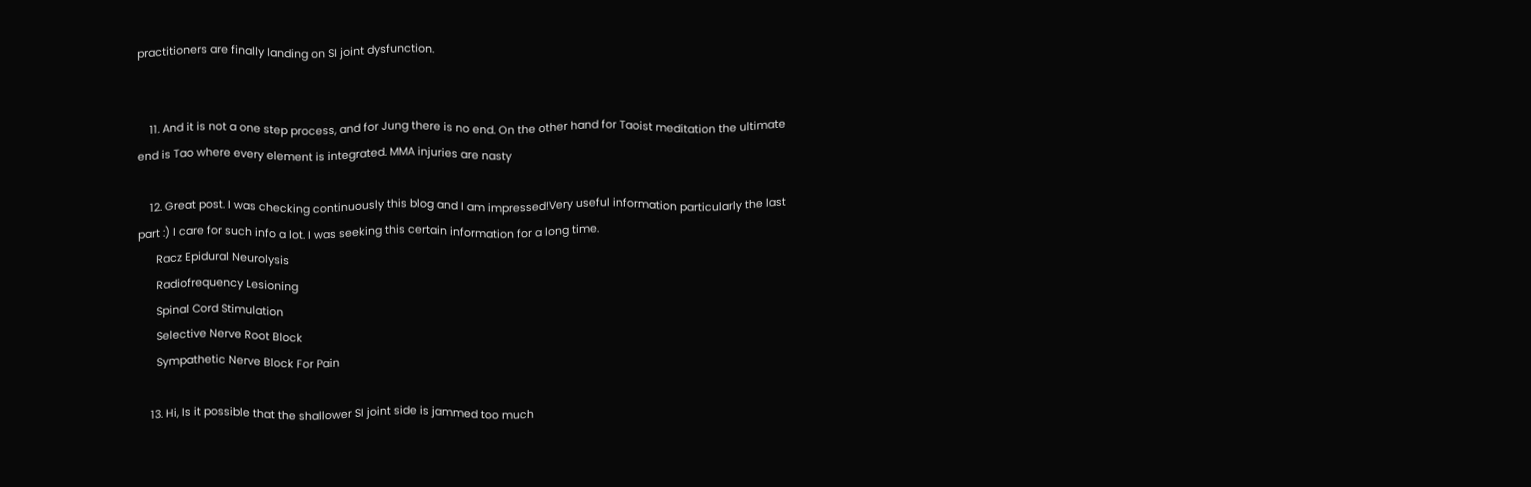practitioners are finally landing on SI joint dysfunction.


    11. And it is not a one step process, and for Jung there is no end. On the other hand for Taoist meditation the ultimate end is Tao where every element is integrated. MMA injuries are nasty

    12. Great post. I was checking continuously this blog and I am impressed!Very useful information particularly the last part :) I care for such info a lot. I was seeking this certain information for a long time.
      Racz Epidural Neurolysis
      Radiofrequency Lesioning
      Spinal Cord Stimulation
      Selective Nerve Root Block
      Sympathetic Nerve Block For Pain

    13. Hi, Is it possible that the shallower SI joint side is jammed too much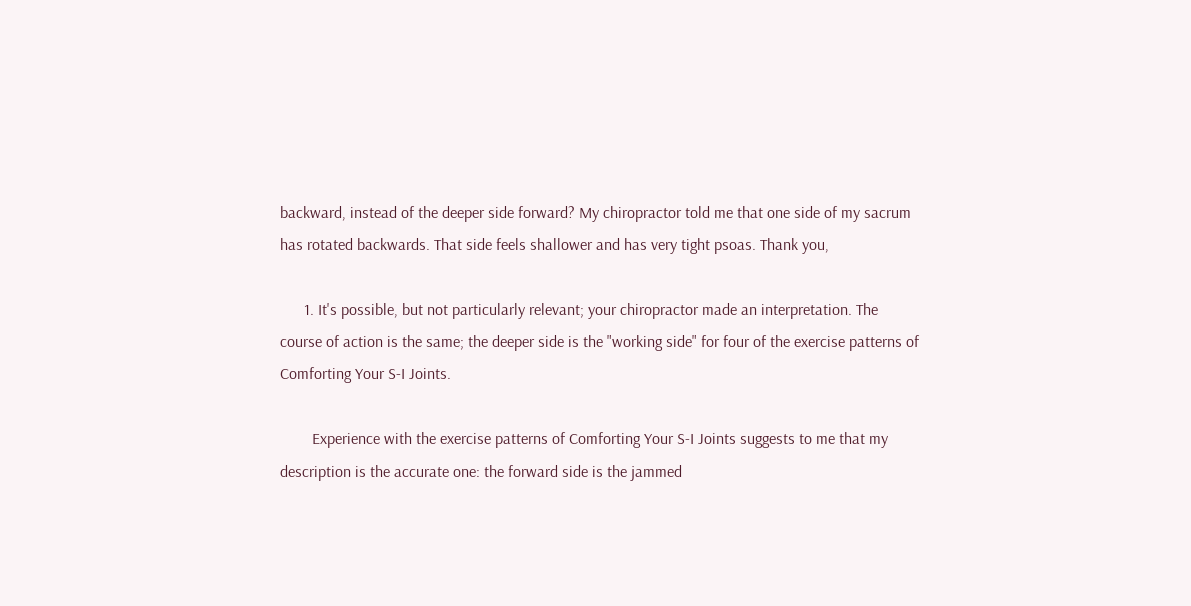backward, instead of the deeper side forward? My chiropractor told me that one side of my sacrum has rotated backwards. That side feels shallower and has very tight psoas. Thank you,

      1. It's possible, but not particularly relevant; your chiropractor made an interpretation. The course of action is the same; the deeper side is the "working side" for four of the exercise patterns of Comforting Your S-I Joints.

        Experience with the exercise patterns of Comforting Your S-I Joints suggests to me that my description is the accurate one: the forward side is the jammed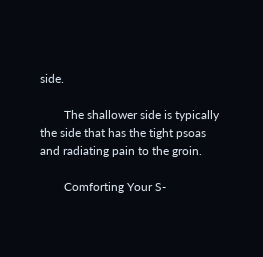side.

        The shallower side is typically the side that has the tight psoas and radiating pain to the groin.

        Comforting Your S-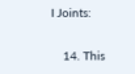I Joints:

    14. This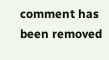comment has been removed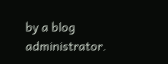by a blog administrator.